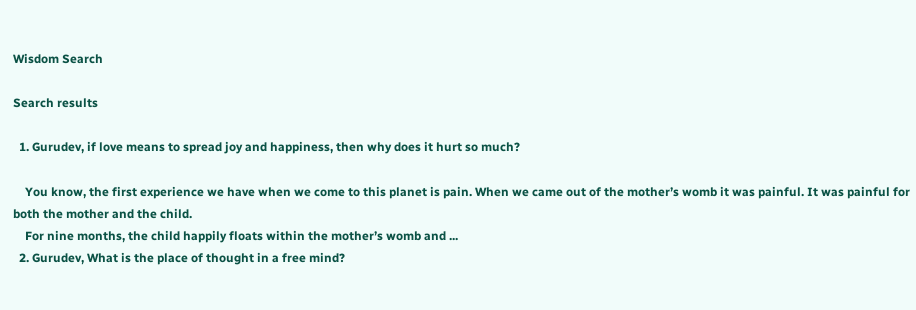Wisdom Search

Search results

  1. Gurudev, if love means to spread joy and happiness, then why does it hurt so much?

    You know, the first experience we have when we come to this planet is pain. When we came out of the mother’s womb it was painful. It was painful for both the mother and the child.
    For nine months, the child happily floats within the mother’s womb and ...
  2. Gurudev, What is the place of thought in a free mind?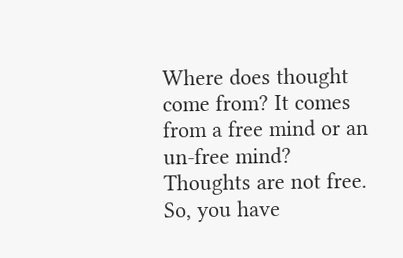Where does thought come from? It comes from a free mind or an un-free mind? Thoughts are not free. So, you have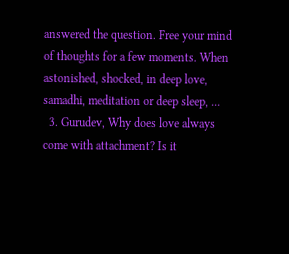answered the question. Free your mind of thoughts for a few moments. When astonished, shocked, in deep love, samadhi, meditation or deep sleep, ...
  3. Gurudev, Why does love always come with attachment? Is it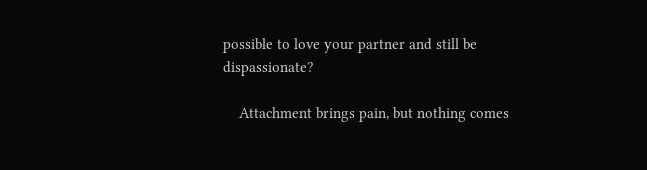possible to love your partner and still be dispassionate?

    Attachment brings pain, but nothing comes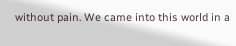without pain. We came into this world in a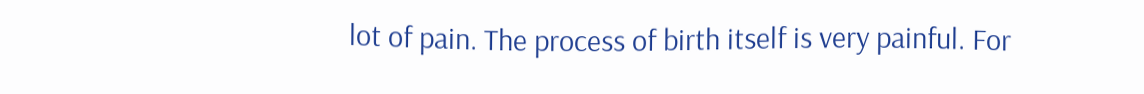lot of pain. The process of birth itself is very painful. For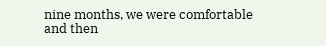nine months, we were comfortable and then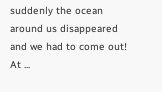suddenly the ocean around us disappeared and we had to come out! At ...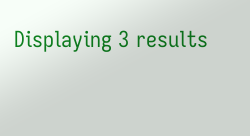Displaying 3 results